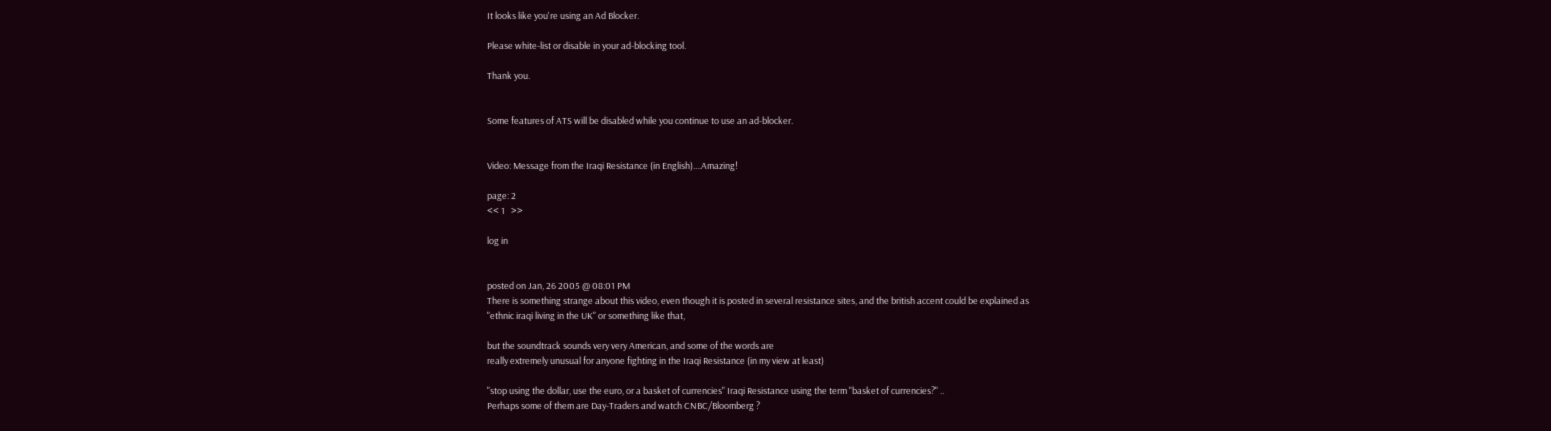It looks like you're using an Ad Blocker.

Please white-list or disable in your ad-blocking tool.

Thank you.


Some features of ATS will be disabled while you continue to use an ad-blocker.


Video: Message from the Iraqi Resistance (in English)....Amazing!

page: 2
<< 1   >>

log in


posted on Jan, 26 2005 @ 08:01 PM
There is something strange about this video, even though it is posted in several resistance sites, and the british accent could be explained as
"ethnic iraqi living in the UK" or something like that,

but the soundtrack sounds very very American, and some of the words are
really extremely unusual for anyone fighting in the Iraqi Resistance (in my view at least)

"stop using the dollar, use the euro, or a basket of currencies" Iraqi Resistance using the term "basket of currencies?" ..
Perhaps some of them are Day-Traders and watch CNBC/Bloomberg ?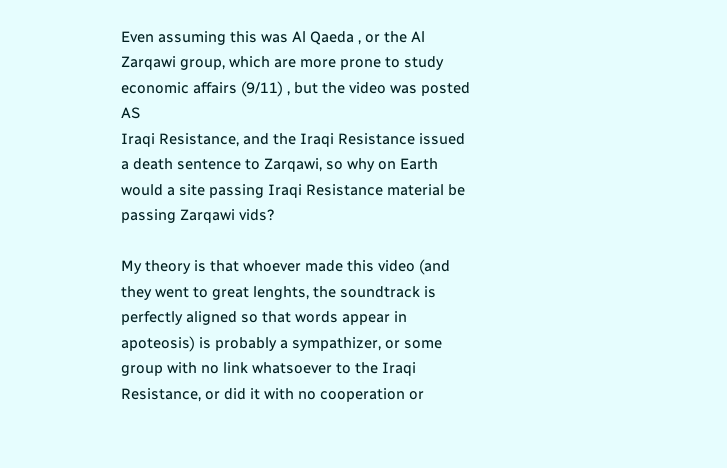Even assuming this was Al Qaeda , or the Al Zarqawi group, which are more prone to study economic affairs (9/11) , but the video was posted AS
Iraqi Resistance, and the Iraqi Resistance issued a death sentence to Zarqawi, so why on Earth would a site passing Iraqi Resistance material be passing Zarqawi vids?

My theory is that whoever made this video (and they went to great lenghts, the soundtrack is perfectly aligned so that words appear in apoteosis) is probably a sympathizer, or some group with no link whatsoever to the Iraqi Resistance, or did it with no cooperation or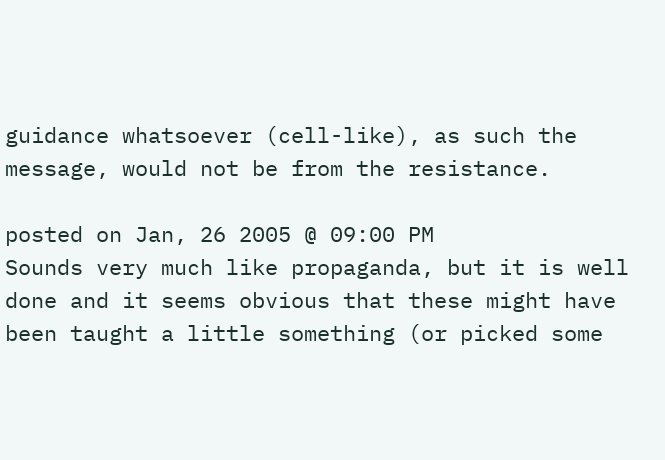guidance whatsoever (cell-like), as such the message, would not be from the resistance.

posted on Jan, 26 2005 @ 09:00 PM
Sounds very much like propaganda, but it is well done and it seems obvious that these might have been taught a little something (or picked some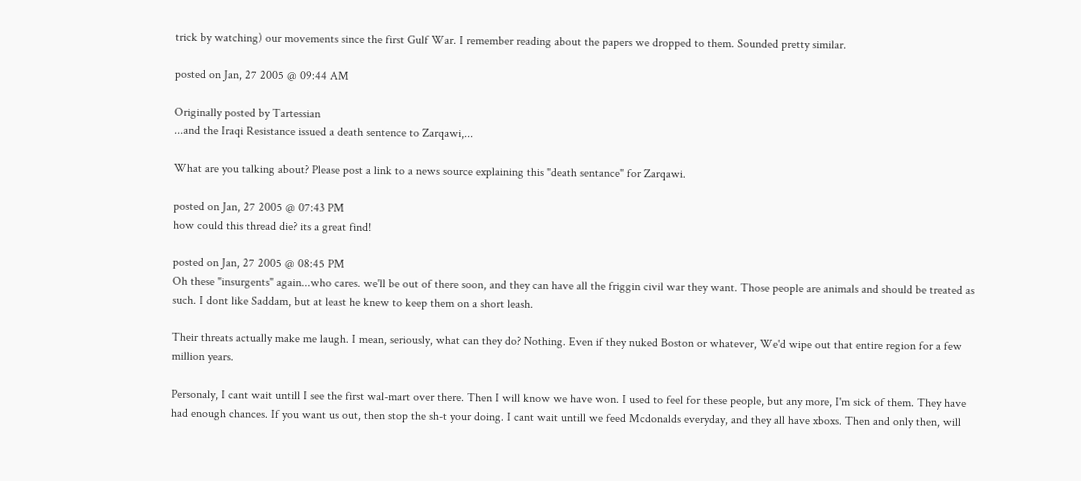trick by watching) our movements since the first Gulf War. I remember reading about the papers we dropped to them. Sounded pretty similar.

posted on Jan, 27 2005 @ 09:44 AM

Originally posted by Tartessian
...and the Iraqi Resistance issued a death sentence to Zarqawi,...

What are you talking about? Please post a link to a news source explaining this "death sentance" for Zarqawi.

posted on Jan, 27 2005 @ 07:43 PM
how could this thread die? its a great find!

posted on Jan, 27 2005 @ 08:45 PM
Oh these "insurgents" again...who cares. we'll be out of there soon, and they can have all the friggin civil war they want. Those people are animals and should be treated as such. I dont like Saddam, but at least he knew to keep them on a short leash.

Their threats actually make me laugh. I mean, seriously, what can they do? Nothing. Even if they nuked Boston or whatever, We'd wipe out that entire region for a few million years.

Personaly, I cant wait untill I see the first wal-mart over there. Then I will know we have won. I used to feel for these people, but any more, I'm sick of them. They have had enough chances. If you want us out, then stop the sh-t your doing. I cant wait untill we feed Mcdonalds everyday, and they all have xboxs. Then and only then, will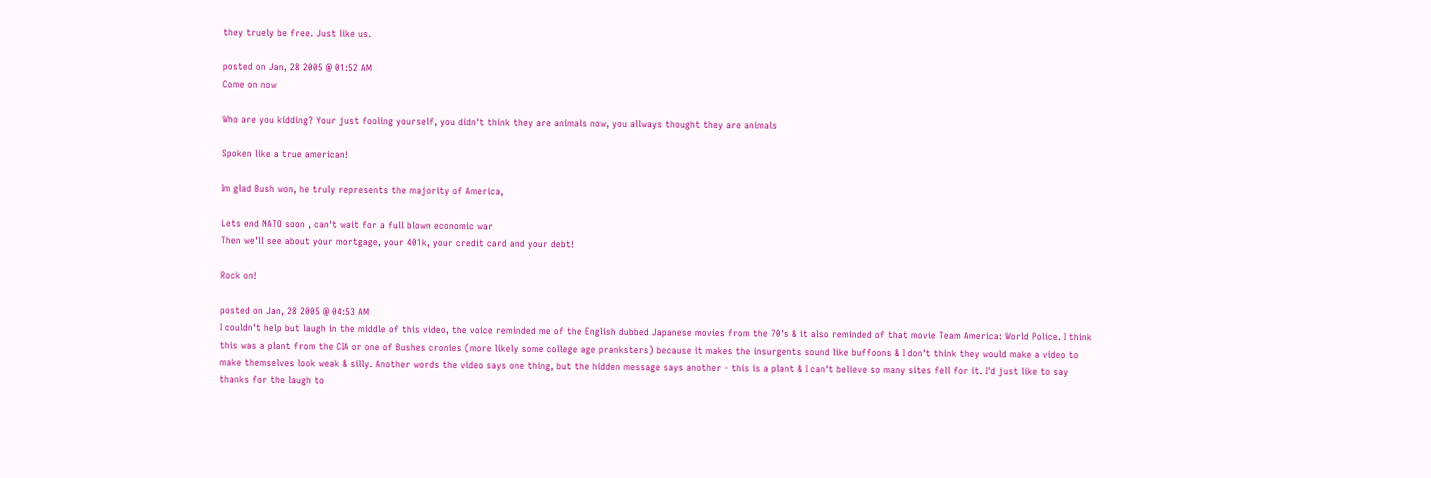they truely be free. Just like us.

posted on Jan, 28 2005 @ 01:52 AM
Come on now

Who are you kidding? Your just fooling yourself, you didn't think they are animals now, you allways thought they are animals

Spoken like a true american!

Im glad Bush won, he truly represents the majority of America,

Lets end NATO soon , can't wait for a full blown economic war
Then we'll see about your mortgage, your 401k, your credit card and your debt!

Rock on!

posted on Jan, 28 2005 @ 04:53 AM
I couldn't help but laugh in the middle of this video, the voice reminded me of the English dubbed Japanese movies from the 70's & it also reminded of that movie Team America: World Police. I think this was a plant from the CIA or one of Bushes cronies (more likely some college age pranksters) because it makes the insurgents sound like buffoons & I don't think they would make a video to make themselves look weak & silly. Another words the video says one thing, but the hidden message says another - this is a plant & I can't believe so many sites fell for it. I'd just like to say thanks for the laugh to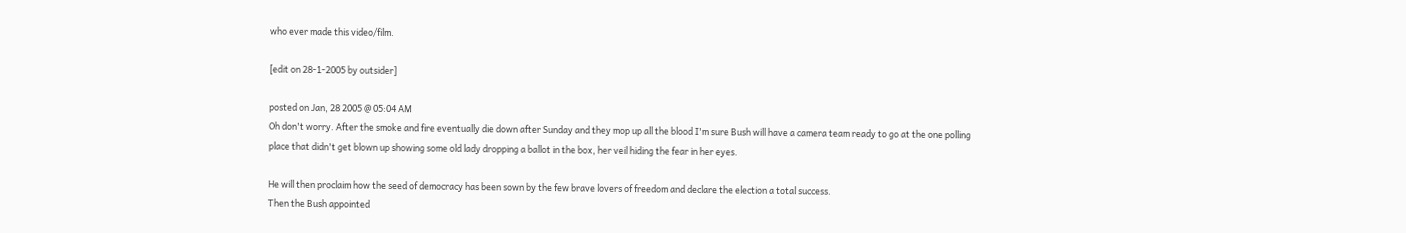who ever made this video/film.

[edit on 28-1-2005 by outsider]

posted on Jan, 28 2005 @ 05:04 AM
Oh don't worry. After the smoke and fire eventually die down after Sunday and they mop up all the blood I'm sure Bush will have a camera team ready to go at the one polling place that didn't get blown up showing some old lady dropping a ballot in the box, her veil hiding the fear in her eyes.

He will then proclaim how the seed of democracy has been sown by the few brave lovers of freedom and declare the election a total success.
Then the Bush appointed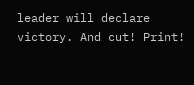leader will declare victory. And cut! Print!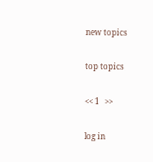new topics

top topics

<< 1   >>

log in